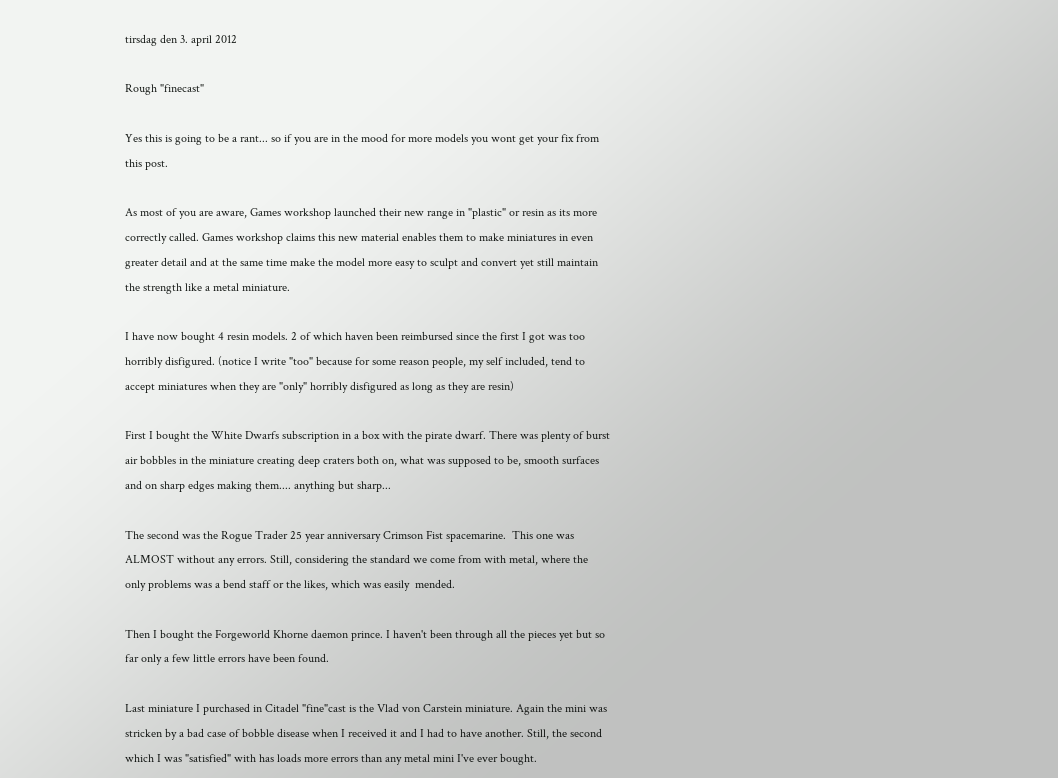tirsdag den 3. april 2012

Rough "finecast"

Yes this is going to be a rant... so if you are in the mood for more models you wont get your fix from this post.

As most of you are aware, Games workshop launched their new range in "plastic" or resin as its more correctly called. Games workshop claims this new material enables them to make miniatures in even greater detail and at the same time make the model more easy to sculpt and convert yet still maintain the strength like a metal miniature.

I have now bought 4 resin models. 2 of which haven been reimbursed since the first I got was too horribly disfigured. (notice I write "too" because for some reason people, my self included, tend to accept miniatures when they are "only" horribly disfigured as long as they are resin)

First I bought the White Dwarfs subscription in a box with the pirate dwarf. There was plenty of burst air bobbles in the miniature creating deep craters both on, what was supposed to be, smooth surfaces and on sharp edges making them.... anything but sharp...

The second was the Rogue Trader 25 year anniversary Crimson Fist spacemarine.  This one was ALMOST without any errors. Still, considering the standard we come from with metal, where the only problems was a bend staff or the likes, which was easily  mended.

Then I bought the Forgeworld Khorne daemon prince. I haven't been through all the pieces yet but so far only a few little errors have been found.

Last miniature I purchased in Citadel "fine"cast is the Vlad von Carstein miniature. Again the mini was stricken by a bad case of bobble disease when I received it and I had to have another. Still, the second which I was "satisfied" with has loads more errors than any metal mini I've ever bought.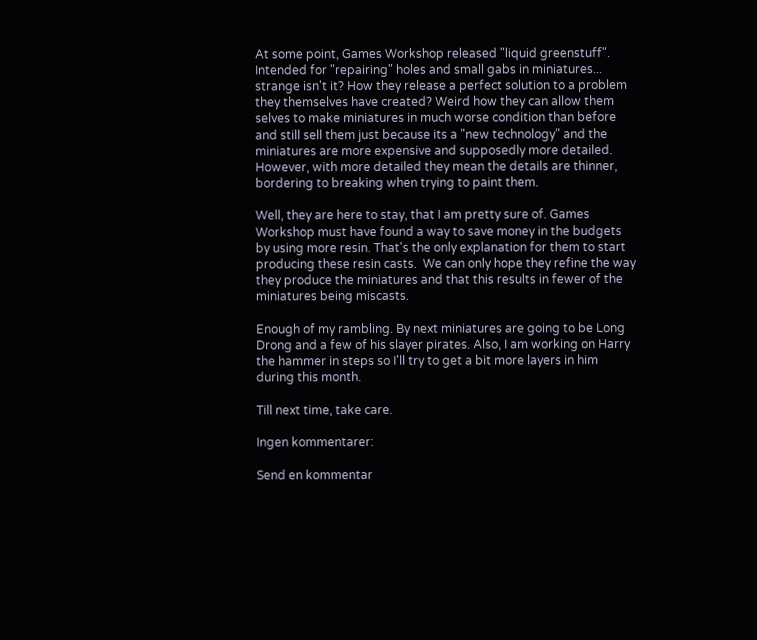At some point, Games Workshop released "liquid greenstuff". Intended for "repairing" holes and small gabs in miniatures... strange isn't it? How they release a perfect solution to a problem they themselves have created? Weird how they can allow them selves to make miniatures in much worse condition than before and still sell them just because its a "new technology" and the miniatures are more expensive and supposedly more detailed. However, with more detailed they mean the details are thinner, bordering to breaking when trying to paint them.

Well, they are here to stay, that I am pretty sure of. Games Workshop must have found a way to save money in the budgets by using more resin. That's the only explanation for them to start producing these resin casts.  We can only hope they refine the way they produce the miniatures and that this results in fewer of the miniatures being miscasts.

Enough of my rambling. By next miniatures are going to be Long Drong and a few of his slayer pirates. Also, I am working on Harry the hammer in steps so I'll try to get a bit more layers in him during this month.

Till next time, take care.

Ingen kommentarer:

Send en kommentar